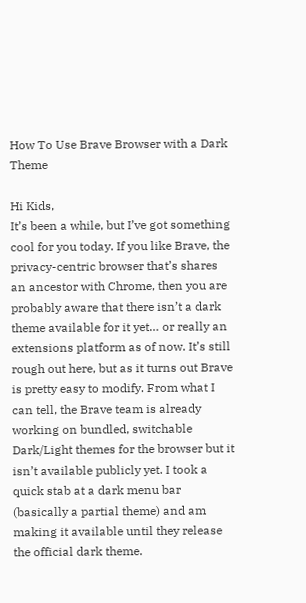How To Use Brave Browser with a Dark Theme

Hi Kids,
It’s been a while, but I’ve got something cool for you today. If you like Brave, the privacy-centric browser that’s shares an ancestor with Chrome, then you are probably aware that there isn’t a dark theme available for it yet… or really an extensions platform as of now. It’s still rough out here, but as it turns out Brave is pretty easy to modify. From what I can tell, the Brave team is already working on bundled, switchable Dark/Light themes for the browser but it isn’t available publicly yet. I took a quick stab at a dark menu bar (basically a partial theme) and am making it available until they release the official dark theme.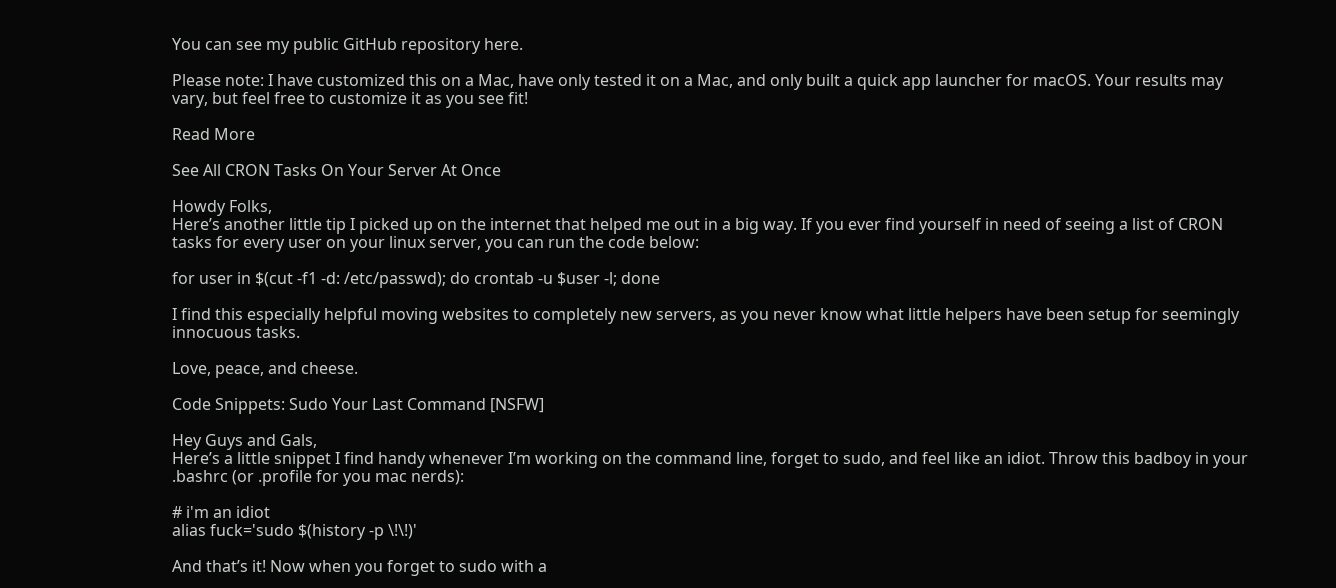You can see my public GitHub repository here.

Please note: I have customized this on a Mac, have only tested it on a Mac, and only built a quick app launcher for macOS. Your results may vary, but feel free to customize it as you see fit!

Read More

See All CRON Tasks On Your Server At Once

Howdy Folks,
Here’s another little tip I picked up on the internet that helped me out in a big way. If you ever find yourself in need of seeing a list of CRON tasks for every user on your linux server, you can run the code below:

for user in $(cut -f1 -d: /etc/passwd); do crontab -u $user -l; done

I find this especially helpful moving websites to completely new servers, as you never know what little helpers have been setup for seemingly innocuous tasks.

Love, peace, and cheese.

Code Snippets: Sudo Your Last Command [NSFW]

Hey Guys and Gals,
Here’s a little snippet I find handy whenever I’m working on the command line, forget to sudo, and feel like an idiot. Throw this badboy in your .bashrc (or .profile for you mac nerds):

# i'm an idiot
alias fuck='sudo $(history -p \!\!)'

And that’s it! Now when you forget to sudo with a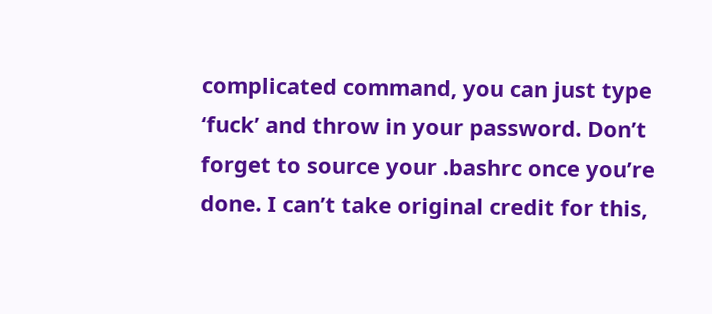complicated command, you can just type ‘fuck’ and throw in your password. Don’t forget to source your .bashrc once you’re done. I can’t take original credit for this,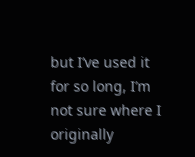but I’ve used it for so long, I’m not sure where I originally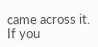came across it. If you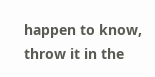happen to know, throw it in the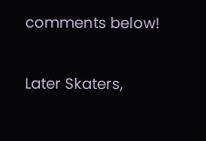comments below!

Later Skaters,